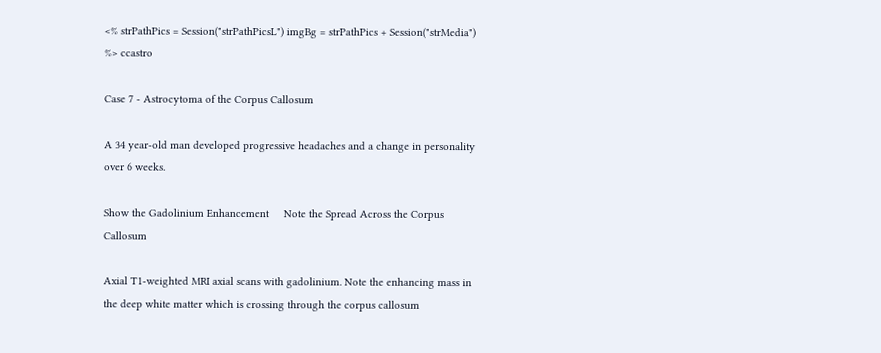<% strPathPics = Session("strPathPicsL") imgBg = strPathPics + Session("strMedia") %> ccastro

Case 7 - Astrocytoma of the Corpus Callosum

A 34 year-old man developed progressive headaches and a change in personality over 6 weeks.

Show the Gadolinium Enhancement     Note the Spread Across the Corpus Callosum

Axial T1-weighted MRI axial scans with gadolinium. Note the enhancing mass in the deep white matter which is crossing through the corpus callosum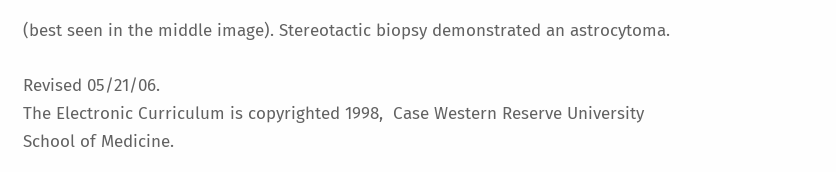(best seen in the middle image). Stereotactic biopsy demonstrated an astrocytoma.

Revised 05/21/06.
The Electronic Curriculum is copyrighted 1998,  Case Western Reserve University School of Medicine.